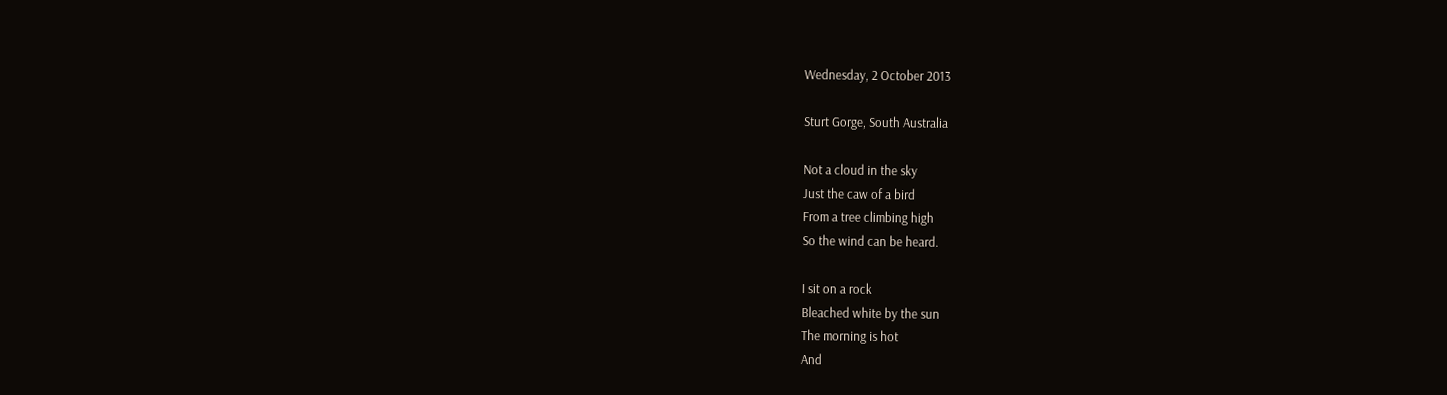Wednesday, 2 October 2013

Sturt Gorge, South Australia

Not a cloud in the sky
Just the caw of a bird
From a tree climbing high
So the wind can be heard.

I sit on a rock
Bleached white by the sun
The morning is hot
And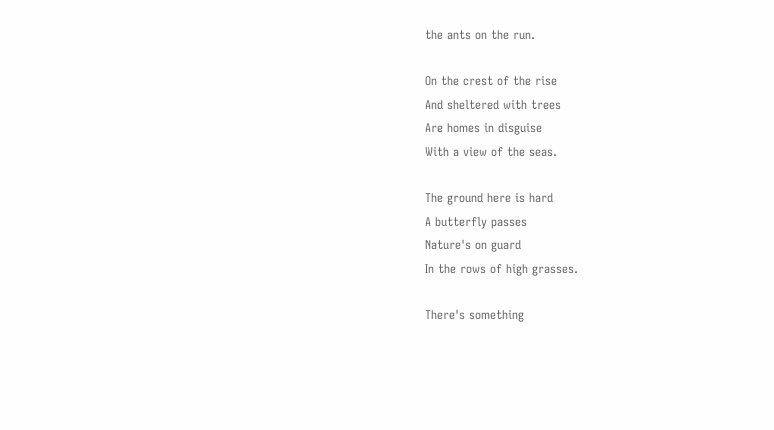the ants on the run.

On the crest of the rise
And sheltered with trees
Are homes in disguise
With a view of the seas.

The ground here is hard
A butterfly passes
Nature's on guard
In the rows of high grasses.

There's something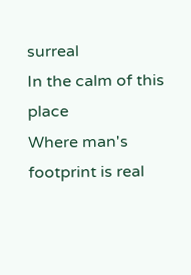surreal
In the calm of this place
Where man's footprint is real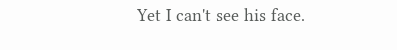Yet I can't see his face.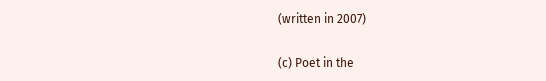(written in 2007)

(c) Poet in the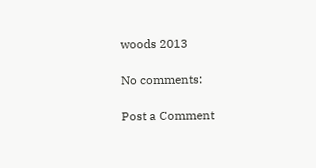woods 2013

No comments:

Post a Comment